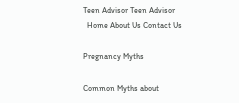Teen Advisor Teen Advisor
  Home About Us Contact Us

Pregnancy Myths

Common Myths about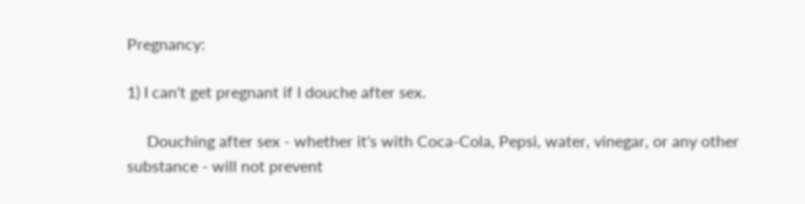Pregnancy:

1) I can't get pregnant if I douche after sex.

     Douching after sex - whether it's with Coca-Cola, Pepsi, water, vinegar, or any other substance - will not prevent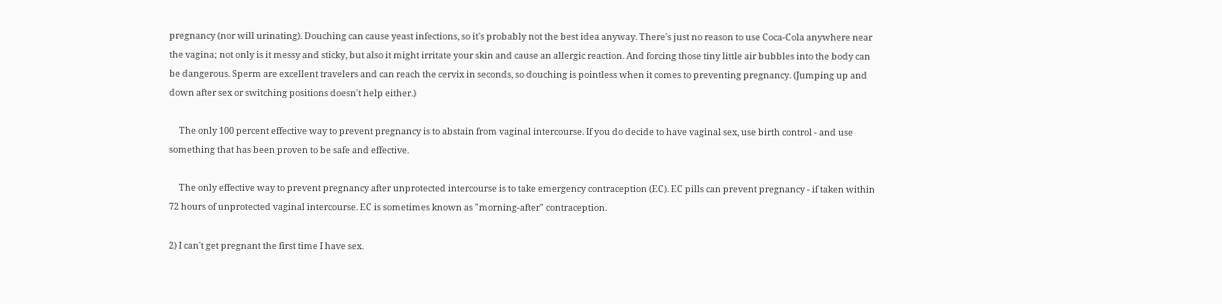pregnancy (nor will urinating). Douching can cause yeast infections, so it's probably not the best idea anyway. There's just no reason to use Coca-Cola anywhere near the vagina; not only is it messy and sticky, but also it might irritate your skin and cause an allergic reaction. And forcing those tiny little air bubbles into the body can be dangerous. Sperm are excellent travelers and can reach the cervix in seconds, so douching is pointless when it comes to preventing pregnancy. (Jumping up and down after sex or switching positions doesn't help either.)

     The only 100 percent effective way to prevent pregnancy is to abstain from vaginal intercourse. If you do decide to have vaginal sex, use birth control - and use something that has been proven to be safe and effective.

     The only effective way to prevent pregnancy after unprotected intercourse is to take emergency contraception (EC). EC pills can prevent pregnancy - if taken within 72 hours of unprotected vaginal intercourse. EC is sometimes known as "morning-after" contraception.

2) I can't get pregnant the first time I have sex.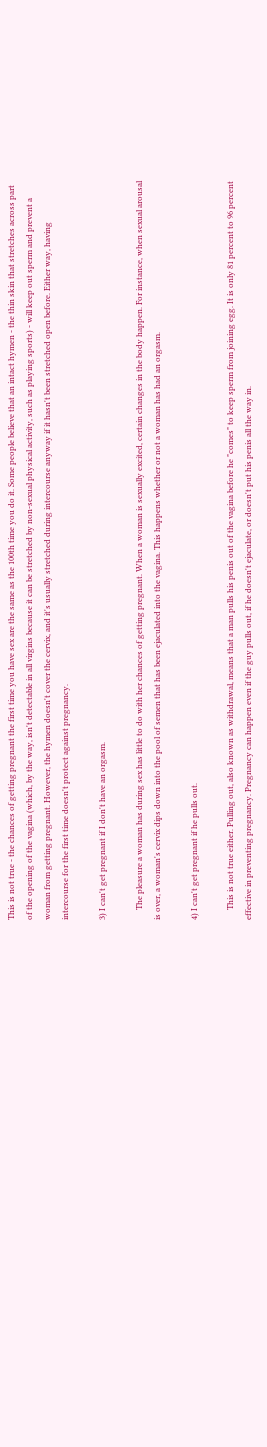This is not true - the chances of getting pregnant the first time you have sex are the same as the 100th time you do it. Some people believe that an intact hymen - the thin skin that stretches across part of the opening of the vagina (which, by the way, isn't detectable in all virgins because it can be stretched by non-sexual physical activity, such as playing sports) - will keep out sperm and prevent a woman from getting pregnant. However, the hymen doesn't cover the cervix, and it's usually stretched during intercourse anyway if it hasn't been stretched open before. Either way, having intercourse for the first time doesn't protect against pregnancy.

3) I can't get pregnant if I don't have an orgasm.

     The pleasure a woman has during sex has little to do with her chances of getting pregnant. When a woman is sexually excited, certain changes in the body happen. For instance, when sexual arousal is over, a woman's cervix dips down into the pool of semen that has been ejaculated into the vagina. This happens whether or not a woman has had an orgasm.

4) I can't get pregnant if he pulls out.

     This is not true either. Pulling out, also known as withdrawal, means that a man pulls his penis out of the vagina before he "comes" to keep sperm from joining egg. It is only 81 percent to 96 percent effective in preventing pregnancy. Pregnancy can happen even if the guy pulls out, if he doesn't ejaculate, or doesn't put his penis all the way in.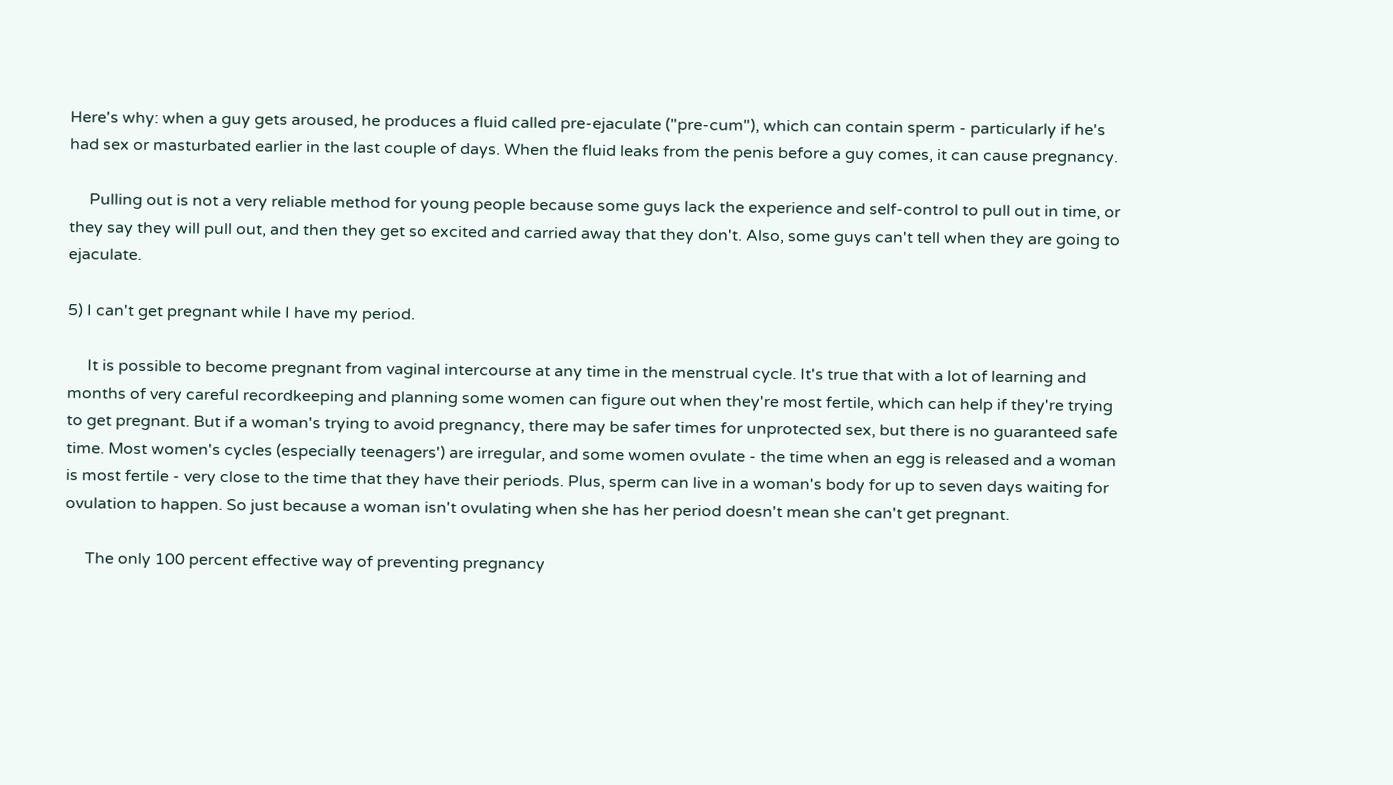Here's why: when a guy gets aroused, he produces a fluid called pre-ejaculate ("pre-cum"), which can contain sperm - particularly if he's had sex or masturbated earlier in the last couple of days. When the fluid leaks from the penis before a guy comes, it can cause pregnancy.

     Pulling out is not a very reliable method for young people because some guys lack the experience and self-control to pull out in time, or they say they will pull out, and then they get so excited and carried away that they don't. Also, some guys can't tell when they are going to ejaculate.

5) I can't get pregnant while I have my period.

     It is possible to become pregnant from vaginal intercourse at any time in the menstrual cycle. It's true that with a lot of learning and months of very careful recordkeeping and planning some women can figure out when they're most fertile, which can help if they're trying to get pregnant. But if a woman's trying to avoid pregnancy, there may be safer times for unprotected sex, but there is no guaranteed safe time. Most women's cycles (especially teenagers') are irregular, and some women ovulate - the time when an egg is released and a woman is most fertile - very close to the time that they have their periods. Plus, sperm can live in a woman's body for up to seven days waiting for ovulation to happen. So just because a woman isn't ovulating when she has her period doesn't mean she can't get pregnant.

     The only 100 percent effective way of preventing pregnancy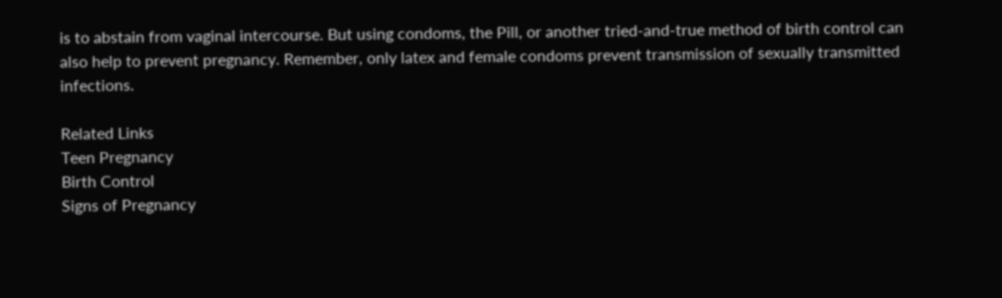is to abstain from vaginal intercourse. But using condoms, the Pill, or another tried-and-true method of birth control can also help to prevent pregnancy. Remember, only latex and female condoms prevent transmission of sexually transmitted infections.

Related Links
Teen Pregnancy
Birth Control
Signs of Pregnancy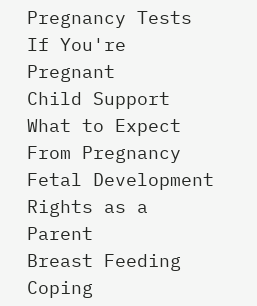Pregnancy Tests
If You're Pregnant
Child Support
What to Expect From Pregnancy
Fetal Development
Rights as a Parent
Breast Feeding
Coping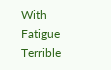With Fatigue
Terrible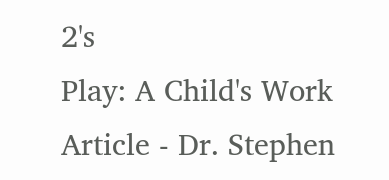2's
Play: A Child's Work
Article - Dr. Stephen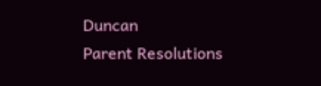Duncan
Parent Resolutions